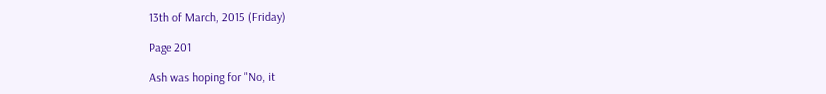13th of March, 2015 (Friday)

Page 201

Ash was hoping for "No, it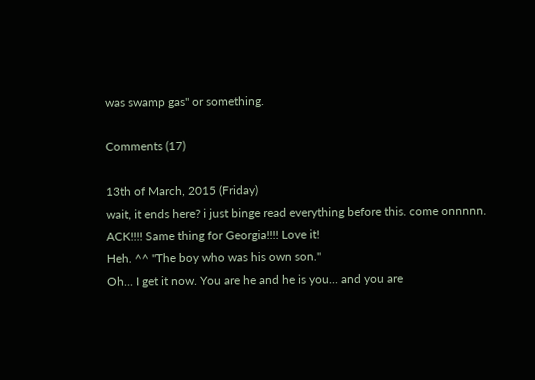was swamp gas" or something.

Comments (17)

13th of March, 2015 (Friday)
wait, it ends here? i just binge read everything before this. come onnnnn.
ACK!!!! Same thing for Georgia!!!! Love it!
Heh. ^^ "The boy who was his own son."
Oh... I get it now. You are he and he is you... and you are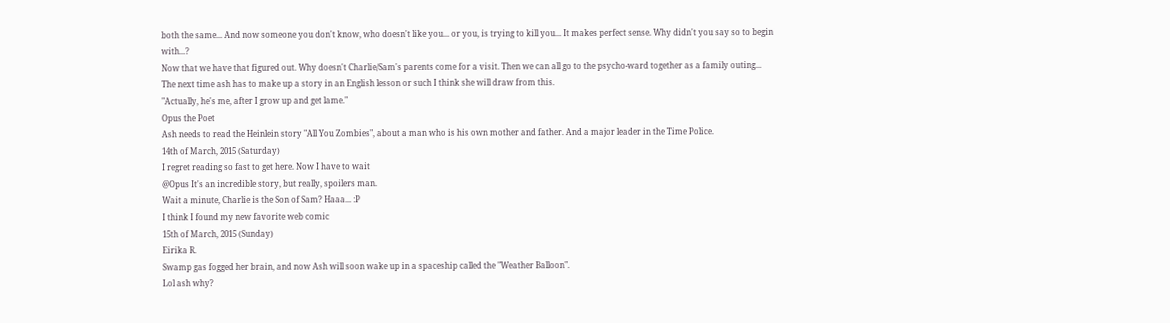both the same... And now someone you don't know, who doesn't like you... or you, is trying to kill you... It makes perfect sense. Why didn't you say so to begin with...?
Now that we have that figured out. Why doesn't Charlie/Sam's parents come for a visit. Then we can all go to the psycho-ward together as a family outing...
The next time ash has to make up a story in an English lesson or such I think she will draw from this.
"Actually, he's me, after I grow up and get lame."
Opus the Poet
Ash needs to read the Heinlein story "All You Zombies", about a man who is his own mother and father. And a major leader in the Time Police.
14th of March, 2015 (Saturday)
I regret reading so fast to get here. Now I have to wait
@Opus It's an incredible story, but really, spoilers man.
Wait a minute, Charlie is the Son of Sam? Haaa... :P
I think I found my new favorite web comic
15th of March, 2015 (Sunday)
Eirika R.
Swamp gas fogged her brain, and now Ash will soon wake up in a spaceship called the "Weather Balloon".
Lol ash why?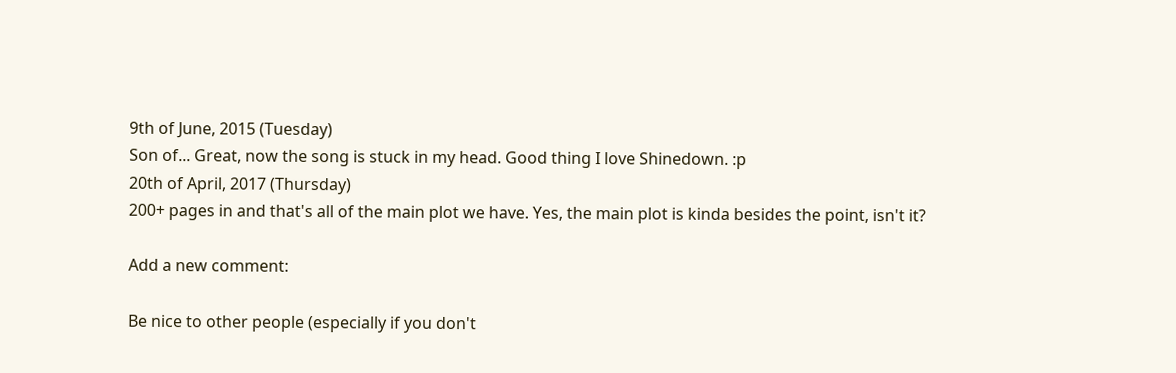9th of June, 2015 (Tuesday)
Son of... Great, now the song is stuck in my head. Good thing I love Shinedown. :p
20th of April, 2017 (Thursday)
200+ pages in and that's all of the main plot we have. Yes, the main plot is kinda besides the point, isn't it?

Add a new comment:

Be nice to other people (especially if you don't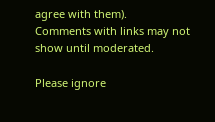agree with them).
Comments with links may not show until moderated.

Please ignore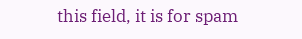this field, it is for spam